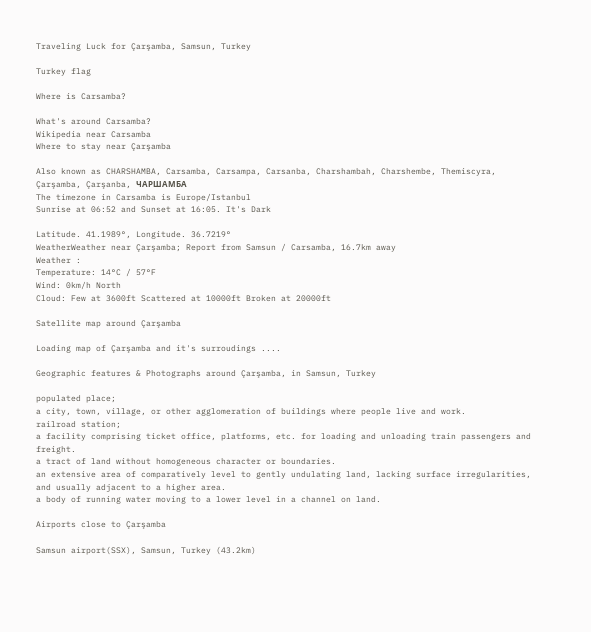Traveling Luck for Çarşamba, Samsun, Turkey

Turkey flag

Where is Carsamba?

What's around Carsamba?
Wikipedia near Carsamba
Where to stay near Çarşamba

Also known as CHARSHAMBA, Carsamba, Carsampa, Carsanba, Charshambah, Charshembe, Themiscyra, Çarşamba, Çarşanba, ЧАРШАМБА
The timezone in Carsamba is Europe/Istanbul
Sunrise at 06:52 and Sunset at 16:05. It's Dark

Latitude. 41.1989°, Longitude. 36.7219°
WeatherWeather near Çarşamba; Report from Samsun / Carsamba, 16.7km away
Weather :
Temperature: 14°C / 57°F
Wind: 0km/h North
Cloud: Few at 3600ft Scattered at 10000ft Broken at 20000ft

Satellite map around Çarşamba

Loading map of Çarşamba and it's surroudings ....

Geographic features & Photographs around Çarşamba, in Samsun, Turkey

populated place;
a city, town, village, or other agglomeration of buildings where people live and work.
railroad station;
a facility comprising ticket office, platforms, etc. for loading and unloading train passengers and freight.
a tract of land without homogeneous character or boundaries.
an extensive area of comparatively level to gently undulating land, lacking surface irregularities, and usually adjacent to a higher area.
a body of running water moving to a lower level in a channel on land.

Airports close to Çarşamba

Samsun airport(SSX), Samsun, Turkey (43.2km)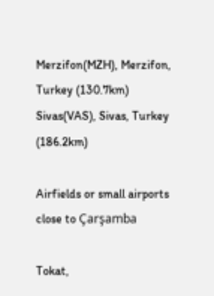Merzifon(MZH), Merzifon, Turkey (130.7km)
Sivas(VAS), Sivas, Turkey (186.2km)

Airfields or small airports close to Çarşamba

Tokat,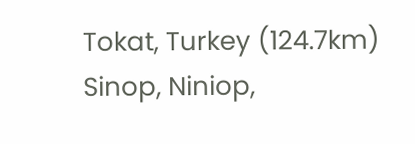Tokat, Turkey (124.7km)
Sinop, Niniop,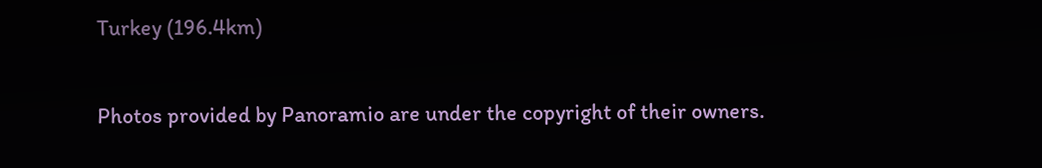Turkey (196.4km)

Photos provided by Panoramio are under the copyright of their owners.